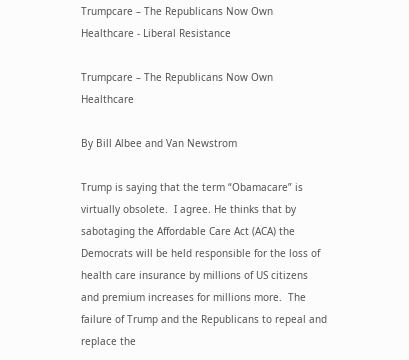Trumpcare – The Republicans Now Own Healthcare - Liberal Resistance

Trumpcare – The Republicans Now Own Healthcare

By Bill Albee and Van Newstrom

Trump is saying that the term “Obamacare” is virtually obsolete.  I agree. He thinks that by sabotaging the Affordable Care Act (ACA) the Democrats will be held responsible for the loss of health care insurance by millions of US citizens and premium increases for millions more.  The failure of Trump and the Republicans to repeal and replace the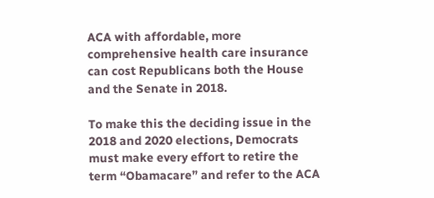ACA with affordable, more comprehensive health care insurance can cost Republicans both the House and the Senate in 2018.

To make this the deciding issue in the 2018 and 2020 elections, Democrats must make every effort to retire the term “Obamacare” and refer to the ACA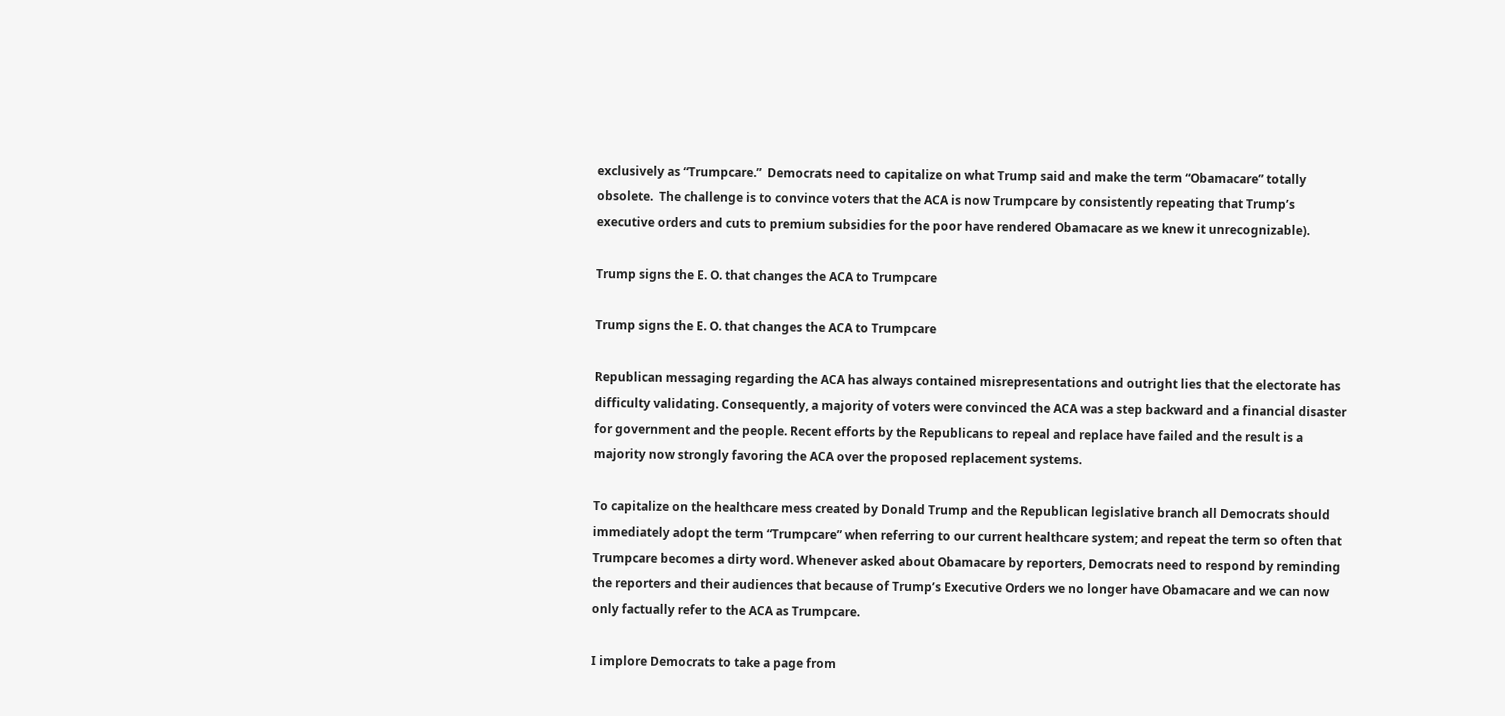exclusively as “Trumpcare.”  Democrats need to capitalize on what Trump said and make the term “Obamacare” totally obsolete.  The challenge is to convince voters that the ACA is now Trumpcare by consistently repeating that Trump’s executive orders and cuts to premium subsidies for the poor have rendered Obamacare as we knew it unrecognizable).

Trump signs the E. O. that changes the ACA to Trumpcare

Trump signs the E. O. that changes the ACA to Trumpcare

Republican messaging regarding the ACA has always contained misrepresentations and outright lies that the electorate has difficulty validating. Consequently, a majority of voters were convinced the ACA was a step backward and a financial disaster for government and the people. Recent efforts by the Republicans to repeal and replace have failed and the result is a majority now strongly favoring the ACA over the proposed replacement systems.

To capitalize on the healthcare mess created by Donald Trump and the Republican legislative branch all Democrats should immediately adopt the term “Trumpcare” when referring to our current healthcare system; and repeat the term so often that Trumpcare becomes a dirty word. Whenever asked about Obamacare by reporters, Democrats need to respond by reminding the reporters and their audiences that because of Trump’s Executive Orders we no longer have Obamacare and we can now only factually refer to the ACA as Trumpcare.

I implore Democrats to take a page from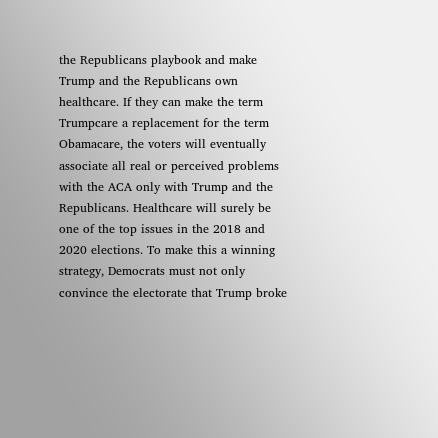the Republicans playbook and make Trump and the Republicans own healthcare. If they can make the term Trumpcare a replacement for the term Obamacare, the voters will eventually associate all real or perceived problems with the ACA only with Trump and the Republicans. Healthcare will surely be one of the top issues in the 2018 and 2020 elections. To make this a winning strategy, Democrats must not only convince the electorate that Trump broke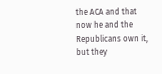the ACA and that now he and the Republicans own it, but they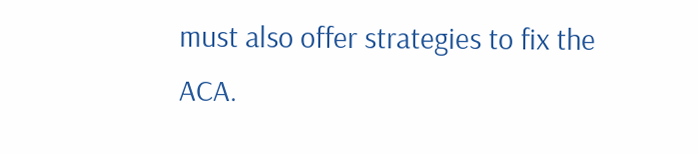must also offer strategies to fix the ACA.